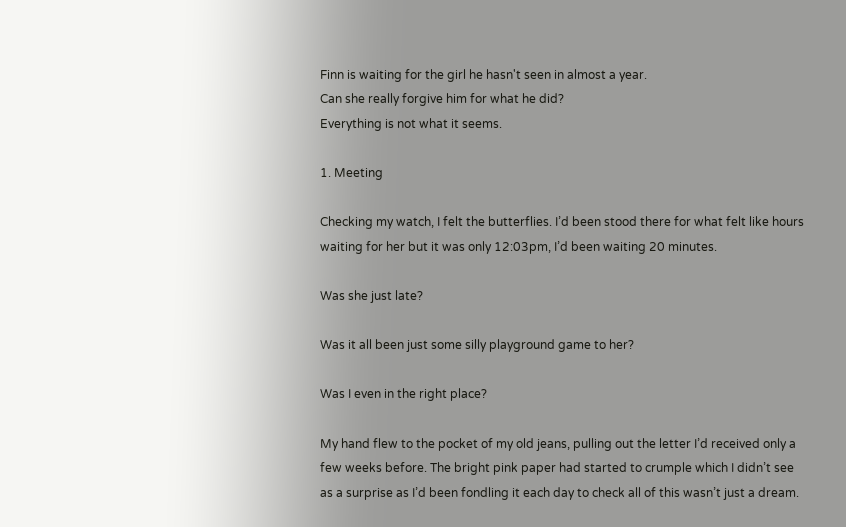Finn is waiting for the girl he hasn't seen in almost a year.
Can she really forgive him for what he did?
Everything is not what it seems.

1. Meeting

Checking my watch, I felt the butterflies. I’d been stood there for what felt like hours waiting for her but it was only 12:03pm, I’d been waiting 20 minutes.

Was she just late?

Was it all been just some silly playground game to her?

Was I even in the right place?

My hand flew to the pocket of my old jeans, pulling out the letter I’d received only a few weeks before. The bright pink paper had started to crumple which I didn’t see as a surprise as I’d been fondling it each day to check all of this wasn’t just a dream.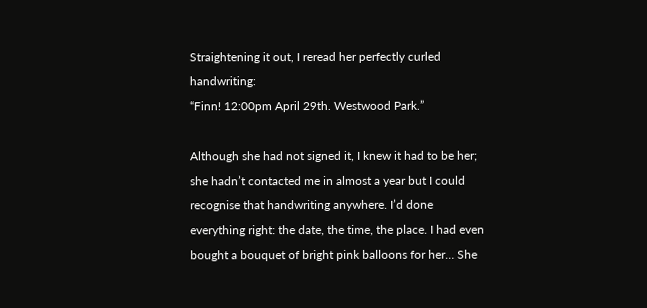Straightening it out, I reread her perfectly curled handwriting:
“Finn! 12:00pm April 29th. Westwood Park.”

Although she had not signed it, I knew it had to be her; she hadn’t contacted me in almost a year but I could recognise that handwriting anywhere. I’d done everything right: the date, the time, the place. I had even bought a bouquet of bright pink balloons for her… She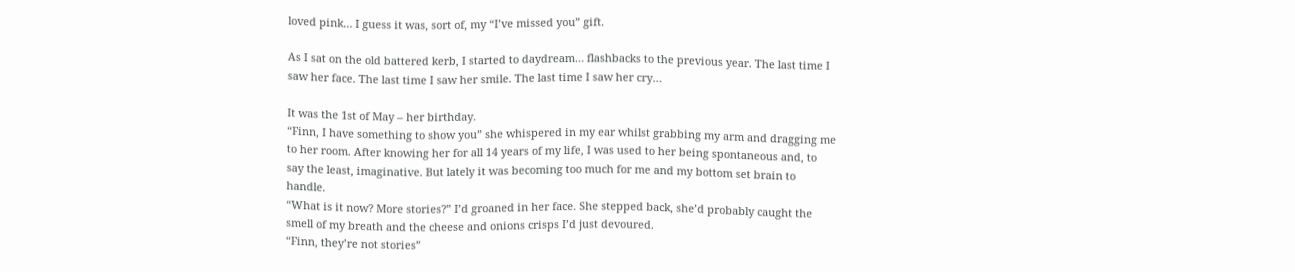loved pink… I guess it was, sort of, my “I’ve missed you” gift.

As I sat on the old battered kerb, I started to daydream… flashbacks to the previous year. The last time I saw her face. The last time I saw her smile. The last time I saw her cry…

It was the 1st of May – her birthday.
“Finn, I have something to show you” she whispered in my ear whilst grabbing my arm and dragging me to her room. After knowing her for all 14 years of my life, I was used to her being spontaneous and, to say the least, imaginative. But lately it was becoming too much for me and my bottom set brain to handle.
“What is it now? More stories?” I’d groaned in her face. She stepped back, she’d probably caught the smell of my breath and the cheese and onions crisps I’d just devoured.
“Finn, they’re not stories”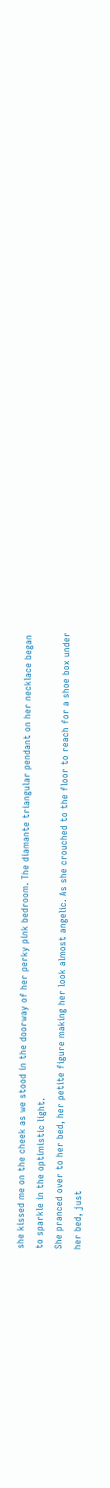she kissed me on the cheek as we stood in the doorway of her perky pink bedroom. The diamante triangular pendant on her necklace began to sparkle in the optimistic light.
She pranced over to her bed, her petite figure making her look almost angelic. As she crouched to the floor to reach for a shoe box under her bed, just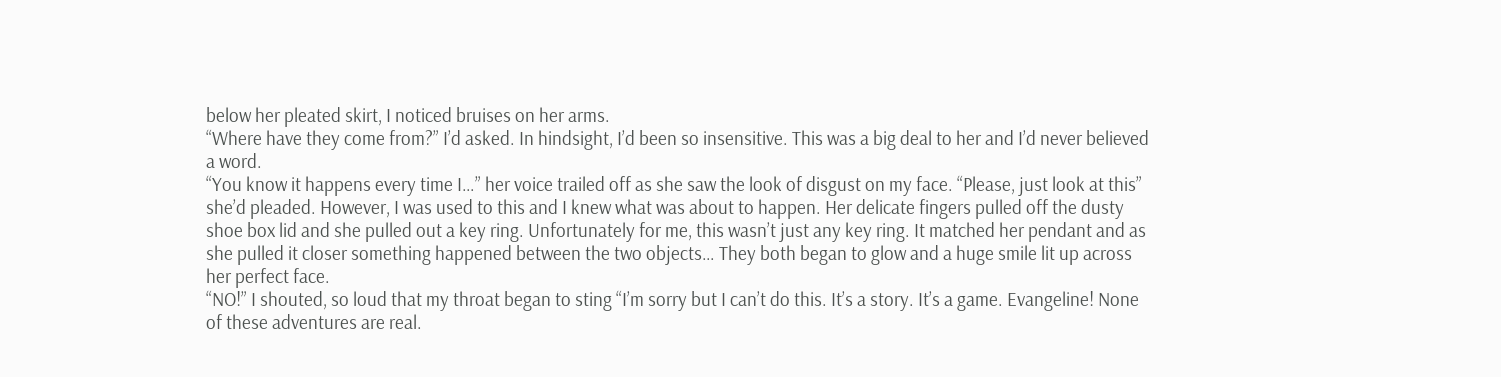below her pleated skirt, I noticed bruises on her arms.
“Where have they come from?” I’d asked. In hindsight, I’d been so insensitive. This was a big deal to her and I’d never believed a word.
“You know it happens every time I…” her voice trailed off as she saw the look of disgust on my face. “Please, just look at this” she’d pleaded. However, I was used to this and I knew what was about to happen. Her delicate fingers pulled off the dusty shoe box lid and she pulled out a key ring. Unfortunately for me, this wasn’t just any key ring. It matched her pendant and as she pulled it closer something happened between the two objects… They both began to glow and a huge smile lit up across her perfect face.
“NO!” I shouted, so loud that my throat began to sting “I’m sorry but I can’t do this. It’s a story. It’s a game. Evangeline! None of these adventures are real.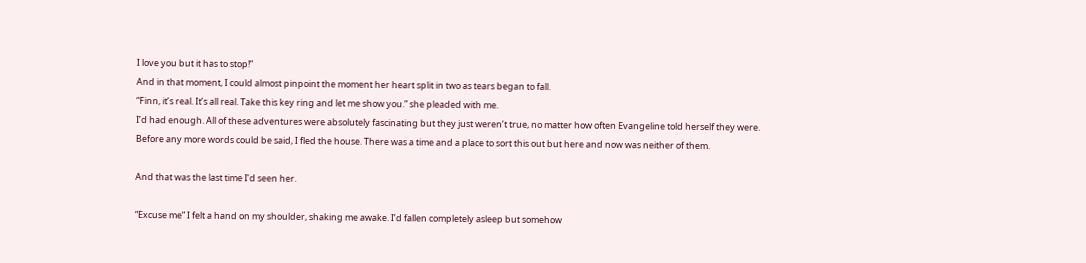I love you but it has to stop!”
And in that moment, I could almost pinpoint the moment her heart split in two as tears began to fall.
“Finn, it’s real. It’s all real. Take this key ring and let me show you.” she pleaded with me.
I’d had enough. All of these adventures were absolutely fascinating but they just weren’t true, no matter how often Evangeline told herself they were.
Before any more words could be said, I fled the house. There was a time and a place to sort this out but here and now was neither of them.

And that was the last time I’d seen her.

“Excuse me” I felt a hand on my shoulder, shaking me awake. I’d fallen completely asleep but somehow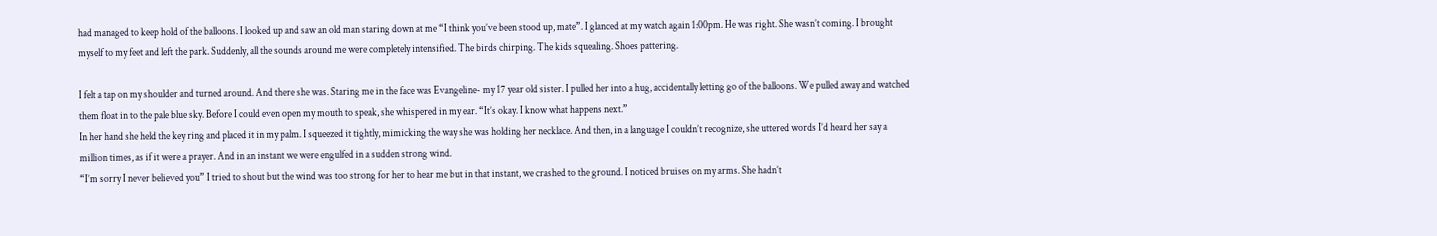had managed to keep hold of the balloons. I looked up and saw an old man staring down at me “I think you’ve been stood up, mate”. I glanced at my watch again 1:00pm. He was right. She wasn’t coming. I brought myself to my feet and left the park. Suddenly, all the sounds around me were completely intensified. The birds chirping. The kids squealing. Shoes pattering.

I felt a tap on my shoulder and turned around. And there she was. Staring me in the face was Evangeline- my 17 year old sister. I pulled her into a hug, accidentally letting go of the balloons. We pulled away and watched them float in to the pale blue sky. Before I could even open my mouth to speak, she whispered in my ear. “It’s okay. I know what happens next.”
In her hand she held the key ring and placed it in my palm. I squeezed it tightly, mimicking the way she was holding her necklace. And then, in a language I couldn’t recognize, she uttered words I’d heard her say a million times, as if it were a prayer. And in an instant we were engulfed in a sudden strong wind.
“I’m sorry I never believed you” I tried to shout but the wind was too strong for her to hear me but in that instant, we crashed to the ground. I noticed bruises on my arms. She hadn’t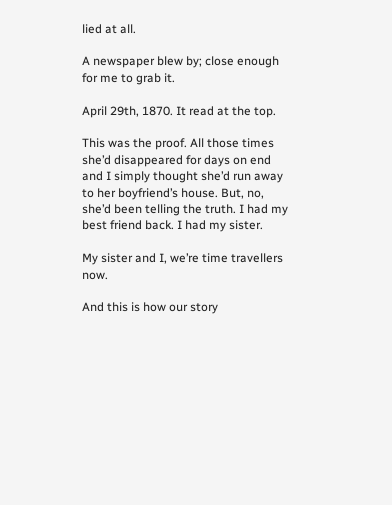lied at all.

A newspaper blew by; close enough for me to grab it.

April 29th, 1870. It read at the top.

This was the proof. All those times she’d disappeared for days on end and I simply thought she’d run away to her boyfriend’s house. But, no, she’d been telling the truth. I had my best friend back. I had my sister.

My sister and I, we’re time travellers now.

And this is how our story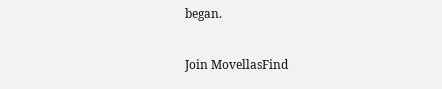began.

Join MovellasFind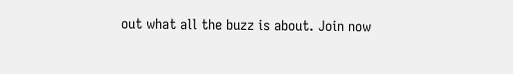out what all the buzz is about. Join now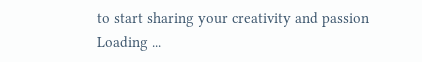to start sharing your creativity and passion
Loading ...